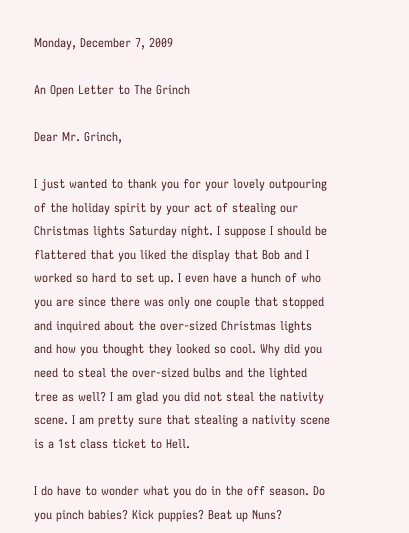Monday, December 7, 2009

An Open Letter to The Grinch

Dear Mr. Grinch,

I just wanted to thank you for your lovely outpouring of the holiday spirit by your act of stealing our Christmas lights Saturday night. I suppose I should be flattered that you liked the display that Bob and I worked so hard to set up. I even have a hunch of who you are since there was only one couple that stopped and inquired about the over-sized Christmas lights and how you thought they looked so cool. Why did you need to steal the over-sized bulbs and the lighted tree as well? I am glad you did not steal the nativity scene. I am pretty sure that stealing a nativity scene is a 1st class ticket to Hell.

I do have to wonder what you do in the off season. Do you pinch babies? Kick puppies? Beat up Nuns?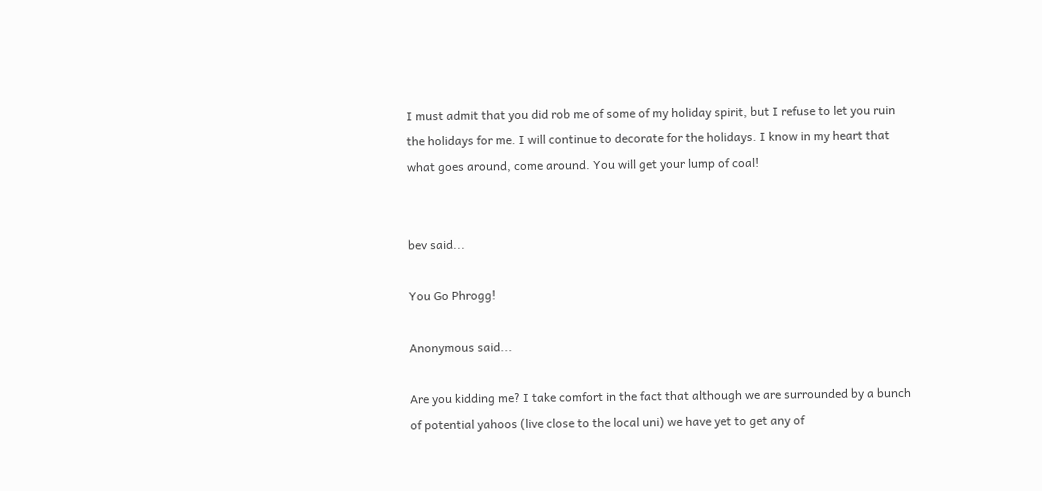I must admit that you did rob me of some of my holiday spirit, but I refuse to let you ruin the holidays for me. I will continue to decorate for the holidays. I know in my heart that what goes around, come around. You will get your lump of coal!


bev said...

You Go Phrogg!

Anonymous said...

Are you kidding me? I take comfort in the fact that although we are surrounded by a bunch of potential yahoos (live close to the local uni) we have yet to get any of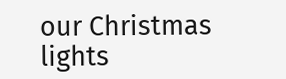our Christmas lights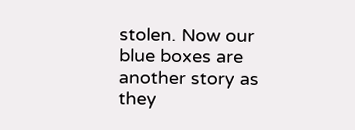stolen. Now our blue boxes are another story as they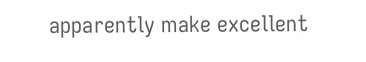apparently make excellent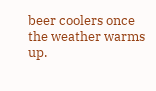beer coolers once the weather warms up.